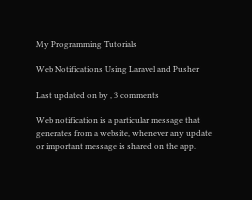My Programming Tutorials

Web Notifications Using Laravel and Pusher

Last updated on by , 3 comments

Web notification is a particular message that generates from a website, whenever any update or important message is shared on the app.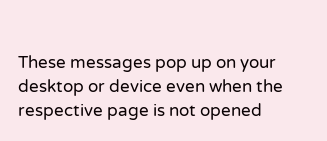These messages pop up on your desktop or device even when the respective page is not opened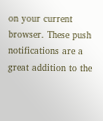on your current browser. These push notifications are a great addition to the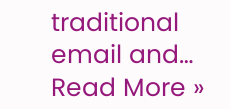traditional email and… Read More »